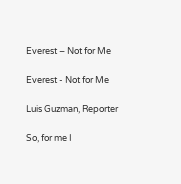Everest – Not for Me

Everest - Not for Me

Luis Guzman, Reporter

So, for me I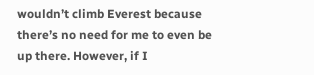wouldn’t climb Everest because there’s no need for me to even be up there. However, if I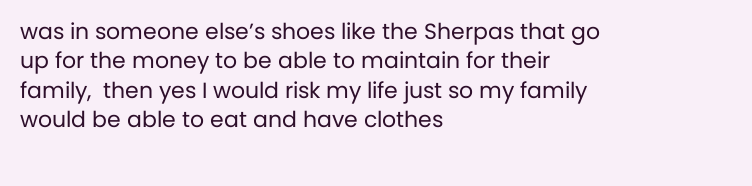was in someone else’s shoes like the Sherpas that go up for the money to be able to maintain for their family,  then yes I would risk my life just so my family would be able to eat and have clothes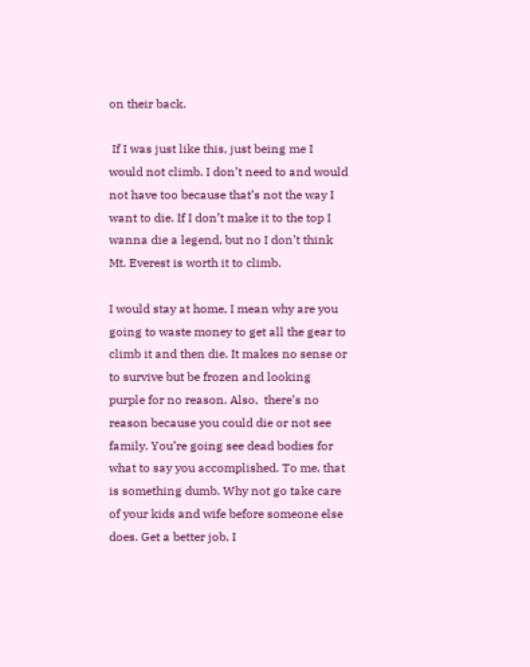on their back.

 If I was just like this, just being me I would not climb. I don’t need to and would not have too because that’s not the way I want to die. If I don’t make it to the top I wanna die a legend, but no I don’t think Mt. Everest is worth it to climb.

I would stay at home, I mean why are you going to waste money to get all the gear to climb it and then die. It makes no sense or to survive but be frozen and looking purple for no reason. Also,  there’s no reason because you could die or not see family. You’re going see dead bodies for what to say you accomplished. To me, that is something dumb. Why not go take care of your kids and wife before someone else does. Get a better job, I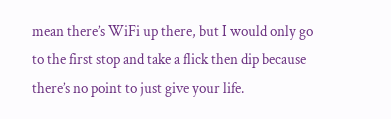mean there’s WiFi up there, but I would only go to the first stop and take a flick then dip because there’s no point to just give your life.